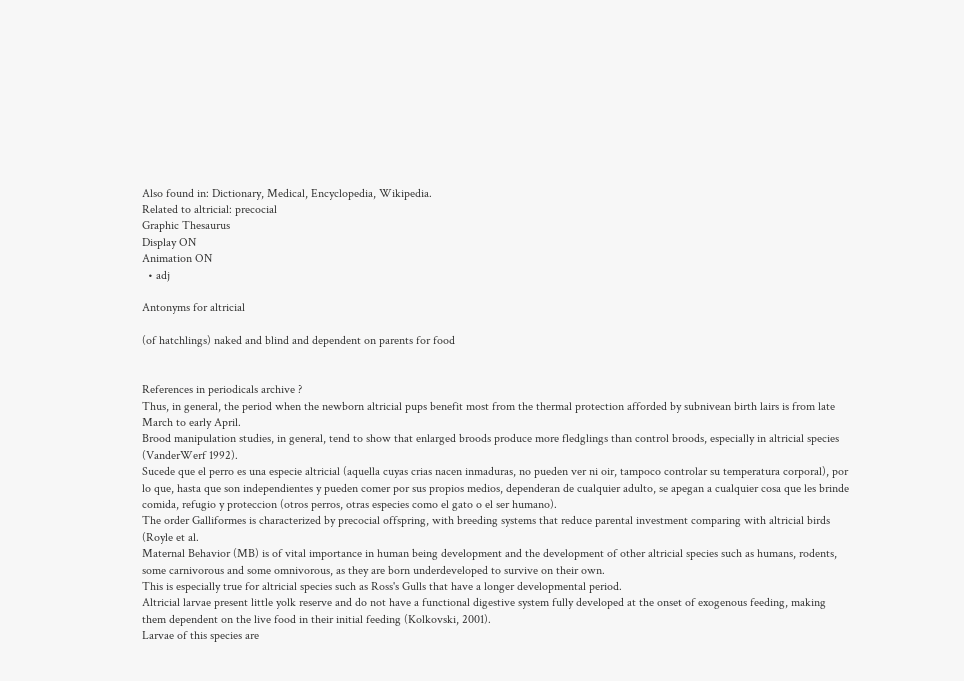Also found in: Dictionary, Medical, Encyclopedia, Wikipedia.
Related to altricial: precocial
Graphic Thesaurus
Display ON
Animation ON
  • adj

Antonyms for altricial

(of hatchlings) naked and blind and dependent on parents for food


References in periodicals archive ?
Thus, in general, the period when the newborn altricial pups benefit most from the thermal protection afforded by subnivean birth lairs is from late March to early April.
Brood manipulation studies, in general, tend to show that enlarged broods produce more fledglings than control broods, especially in altricial species (VanderWerf 1992).
Sucede que el perro es una especie altricial (aquella cuyas crias nacen inmaduras, no pueden ver ni oir, tampoco controlar su temperatura corporal), por lo que, hasta que son independientes y pueden comer por sus propios medios, dependeran de cualquier adulto, se apegan a cualquier cosa que les brinde comida, refugio y proteccion (otros perros, otras especies como el gato o el ser humano).
The order Galliformes is characterized by precocial offspring, with breeding systems that reduce parental investment comparing with altricial birds (Royle et al.
Maternal Behavior (MB) is of vital importance in human being development and the development of other altricial species such as humans, rodents, some carnivorous and some omnivorous, as they are born underdeveloped to survive on their own.
This is especially true for altricial species such as Ross's Gulls that have a longer developmental period.
Altricial larvae present little yolk reserve and do not have a functional digestive system fully developed at the onset of exogenous feeding, making them dependent on the live food in their initial feeding (Kolkovski, 2001).
Larvae of this species are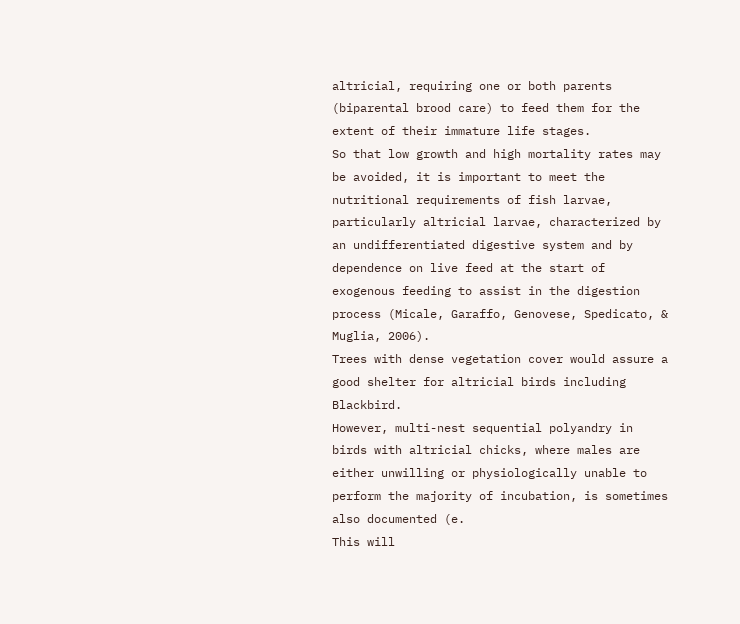altricial, requiring one or both parents (biparental brood care) to feed them for the extent of their immature life stages.
So that low growth and high mortality rates may be avoided, it is important to meet the nutritional requirements of fish larvae, particularly altricial larvae, characterized by an undifferentiated digestive system and by dependence on live feed at the start of exogenous feeding to assist in the digestion process (Micale, Garaffo, Genovese, Spedicato, & Muglia, 2006).
Trees with dense vegetation cover would assure a good shelter for altricial birds including Blackbird.
However, multi-nest sequential polyandry in birds with altricial chicks, where males are either unwilling or physiologically unable to perform the majority of incubation, is sometimes also documented (e.
This will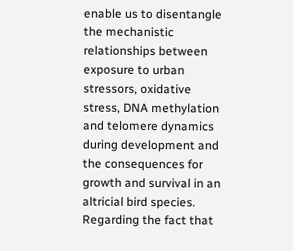enable us to disentangle the mechanistic relationships between exposure to urban stressors, oxidative stress, DNA methylation and telomere dynamics during development and the consequences for growth and survival in an altricial bird species.
Regarding the fact that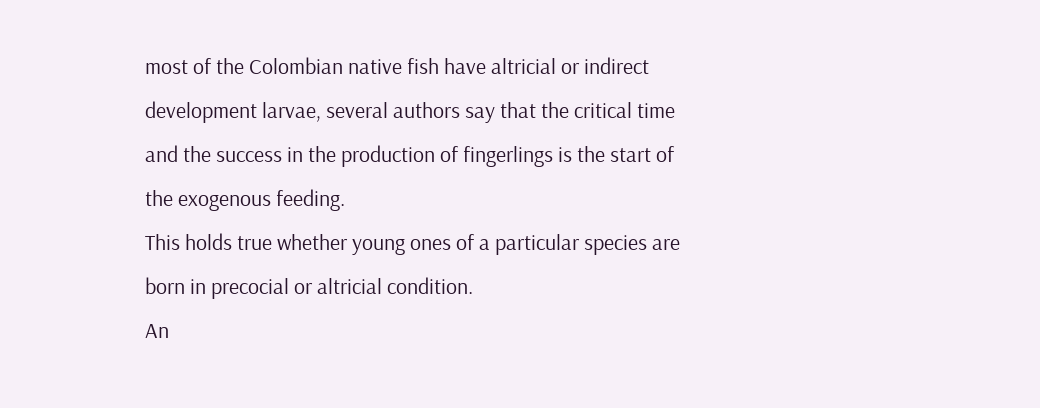most of the Colombian native fish have altricial or indirect development larvae, several authors say that the critical time and the success in the production of fingerlings is the start of the exogenous feeding.
This holds true whether young ones of a particular species are born in precocial or altricial condition.
An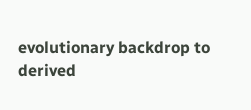evolutionary backdrop to derived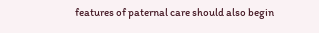features of paternal care should also begin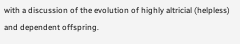with a discussion of the evolution of highly altricial (helpless) and dependent offspring.